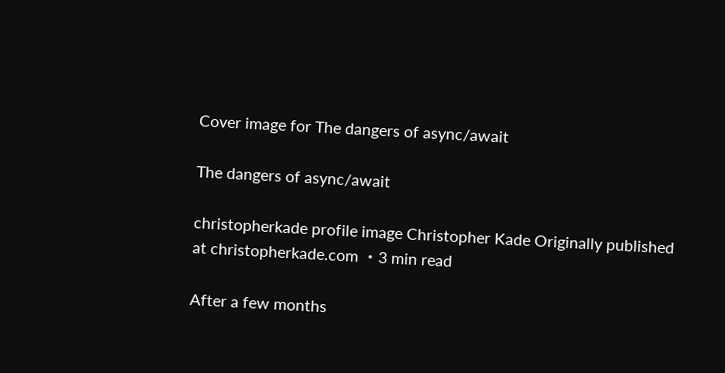Cover image for The dangers of async/await

The dangers of async/await

christopherkade profile image Christopher Kade Originally published at christopherkade.com ・3 min read

After a few months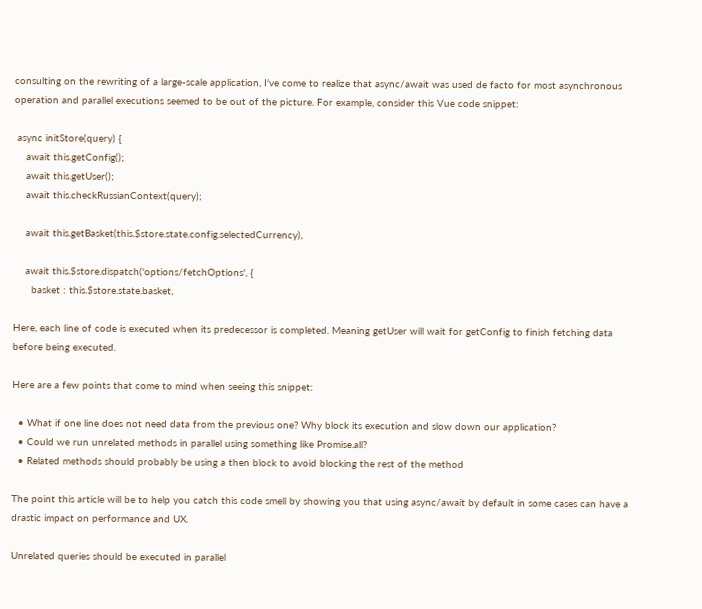consulting on the rewriting of a large-scale application, I've come to realize that async/await was used de facto for most asynchronous operation and parallel executions seemed to be out of the picture. For example, consider this Vue code snippet:

 async initStore(query) {
    await this.getConfig();
    await this.getUser();
    await this.checkRussianContext(query);

    await this.getBasket(this.$store.state.config.selectedCurrency),

    await this.$store.dispatch('options/fetchOptions', {
      basket : this.$store.state.basket,

Here, each line of code is executed when its predecessor is completed. Meaning getUser will wait for getConfig to finish fetching data before being executed.

Here are a few points that come to mind when seeing this snippet:

  • What if one line does not need data from the previous one? Why block its execution and slow down our application?
  • Could we run unrelated methods in parallel using something like Promise.all?
  • Related methods should probably be using a then block to avoid blocking the rest of the method

The point this article will be to help you catch this code smell by showing you that using async/await by default in some cases can have a drastic impact on performance and UX.

Unrelated queries should be executed in parallel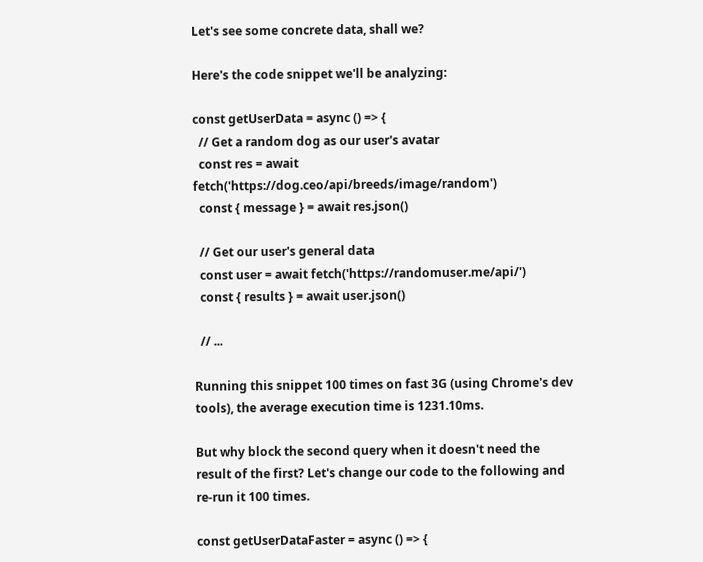Let's see some concrete data, shall we?

Here's the code snippet we'll be analyzing:

const getUserData = async () => {
  // Get a random dog as our user's avatar
  const res = await fetch('https://dog.ceo/api/breeds/image/random')
  const { message } = await res.json()

  // Get our user's general data
  const user = await fetch('https://randomuser.me/api/')
  const { results } = await user.json()

  // ...

Running this snippet 100 times on fast 3G (using Chrome's dev tools), the average execution time is 1231.10ms.

But why block the second query when it doesn't need the result of the first? Let's change our code to the following and re-run it 100 times.

const getUserDataFaster = async () => {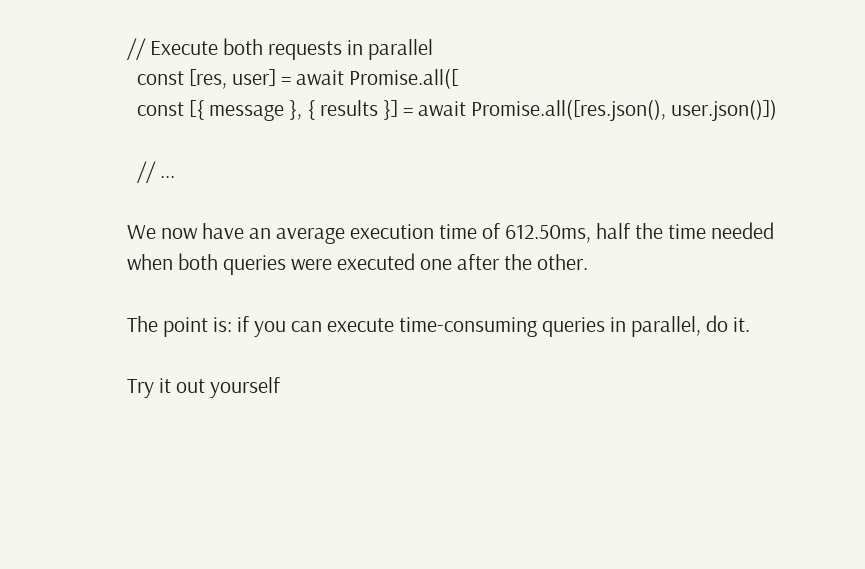// Execute both requests in parallel
  const [res, user] = await Promise.all([
  const [{ message }, { results }] = await Promise.all([res.json(), user.json()])

  // ...

We now have an average execution time of 612.50ms, half the time needed when both queries were executed one after the other.

The point is: if you can execute time-consuming queries in parallel, do it.

Try it out yourself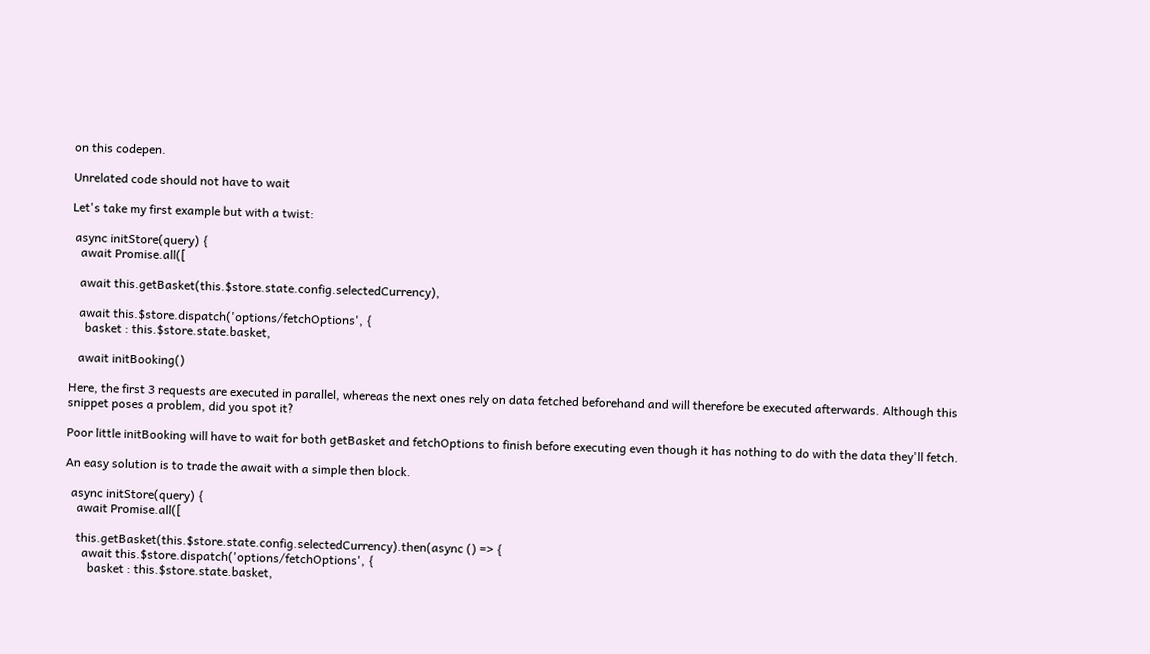on this codepen.

Unrelated code should not have to wait

Let's take my first example but with a twist:

 async initStore(query) {
   await Promise.all([

   await this.getBasket(this.$store.state.config.selectedCurrency),

   await this.$store.dispatch('options/fetchOptions', {
     basket : this.$store.state.basket,

   await initBooking()

Here, the first 3 requests are executed in parallel, whereas the next ones rely on data fetched beforehand and will therefore be executed afterwards. Although this snippet poses a problem, did you spot it?

Poor little initBooking will have to wait for both getBasket and fetchOptions to finish before executing even though it has nothing to do with the data they'll fetch.

An easy solution is to trade the await with a simple then block.

  async initStore(query) {
    await Promise.all([

    this.getBasket(this.$store.state.config.selectedCurrency).then(async () => {
      await this.$store.dispatch('options/fetchOptions', {
        basket : this.$store.state.basket,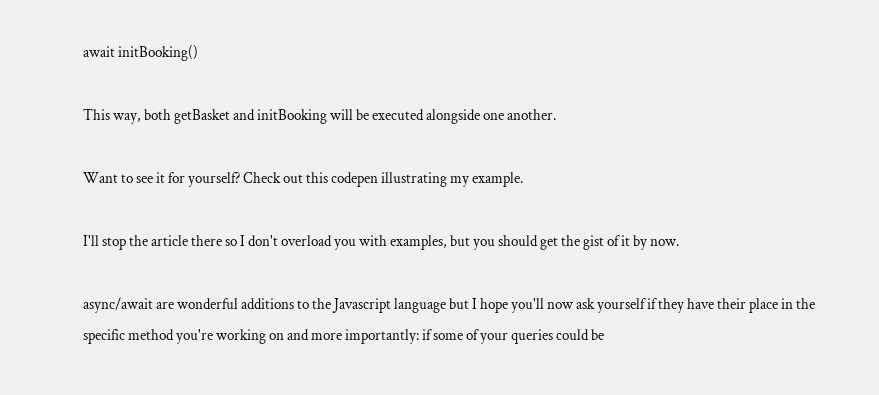await initBooking()

This way, both getBasket and initBooking will be executed alongside one another.

Want to see it for yourself? Check out this codepen illustrating my example.

I'll stop the article there so I don't overload you with examples, but you should get the gist of it by now.

async/await are wonderful additions to the Javascript language but I hope you'll now ask yourself if they have their place in the specific method you're working on and more importantly: if some of your queries could be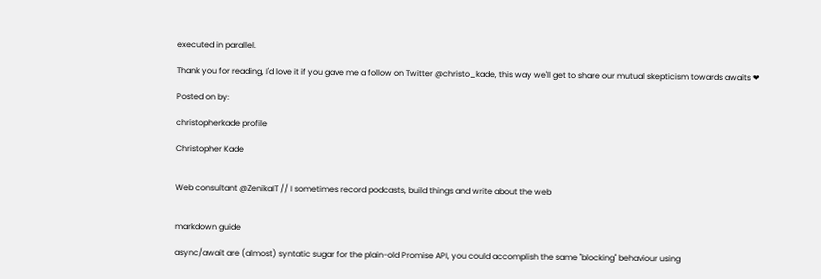executed in parallel.

Thank you for reading, I'd love it if you gave me a follow on Twitter @christo_kade, this way we'll get to share our mutual skepticism towards awaits ❤

Posted on by:

christopherkade profile

Christopher Kade


Web consultant @ZenikaIT // I sometimes record podcasts, build things and write about the web


markdown guide

async/await are (almost) syntatic sugar for the plain-old Promise API, you could accomplish the same "blocking" behaviour using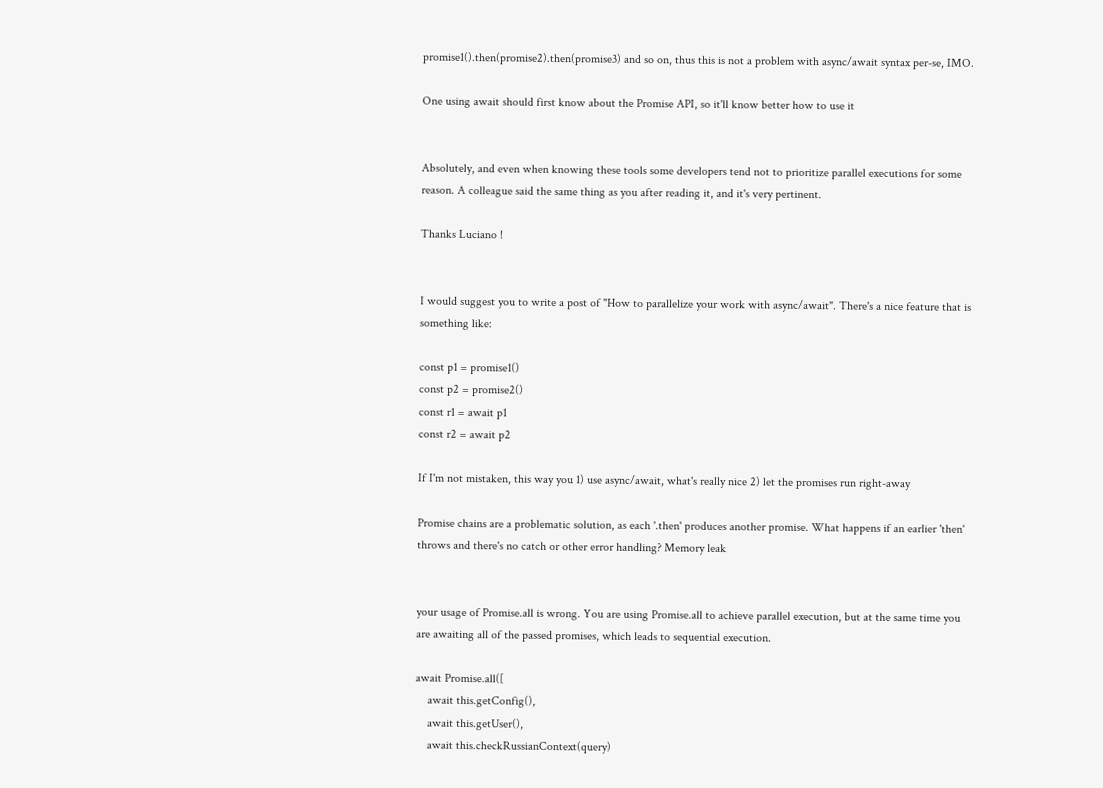promise1().then(promise2).then(promise3) and so on, thus this is not a problem with async/await syntax per-se, IMO.

One using await should first know about the Promise API, so it'll know better how to use it


Absolutely, and even when knowing these tools some developers tend not to prioritize parallel executions for some reason. A colleague said the same thing as you after reading it, and it's very pertinent.

Thanks Luciano !


I would suggest you to write a post of "How to parallelize your work with async/await". There's a nice feature that is something like:

const p1 = promise1()
const p2 = promise2()
const r1 = await p1
const r2 = await p2

If I'm not mistaken, this way you 1) use async/await, what's really nice 2) let the promises run right-away

Promise chains are a problematic solution, as each '.then' produces another promise. What happens if an earlier 'then' throws and there's no catch or other error handling? Memory leak


your usage of Promise.all is wrong. You are using Promise.all to achieve parallel execution, but at the same time you are awaiting all of the passed promises, which leads to sequential execution.

await Promise.all([
    await this.getConfig(),
    await this.getUser(),
    await this.checkRussianContext(query)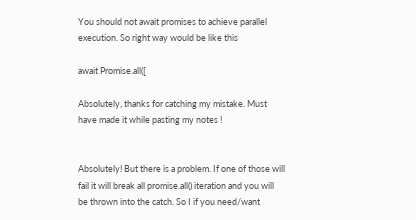You should not await promises to achieve parallel execution. So right way would be like this

await Promise.all([

Absolutely, thanks for catching my mistake. Must have made it while pasting my notes !


Absolutely! But there is a problem. If one of those will fail it will break all promise.all() iteration and you will be thrown into the catch. So I if you need/want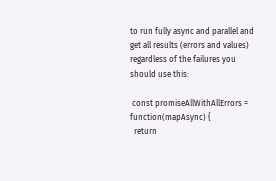to run fully async and parallel and get all results (errors and values) regardless of the failures you should use this:

 const promiseAllWithAllErrors = function(mapAsync) {
  return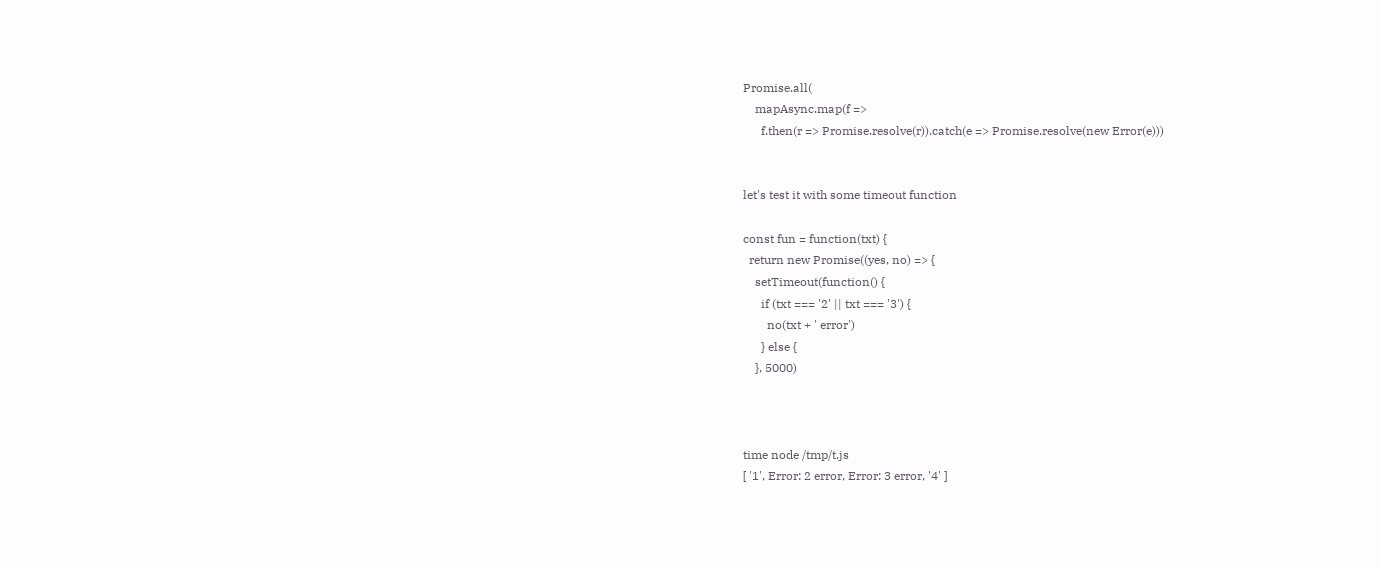Promise.all(
    mapAsync.map(f =>
      f.then(r => Promise.resolve(r)).catch(e => Promise.resolve(new Error(e)))


let's test it with some timeout function

const fun = function(txt) {
  return new Promise((yes, no) => {
    setTimeout(function() {
      if (txt === '2' || txt === '3') {
        no(txt + ' error')
      } else {
    }, 5000)



time node /tmp/t.js
[ '1', Error: 2 error, Error: 3 error, '4' ]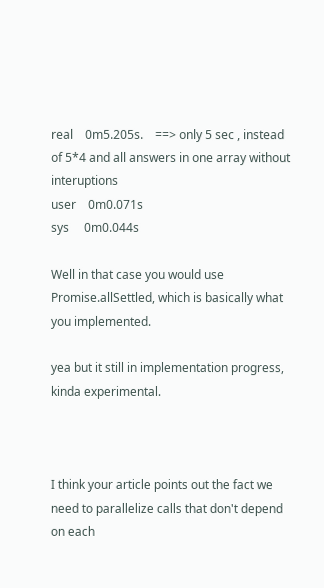real    0m5.205s.    ==> only 5 sec , instead of 5*4 and all answers in one array without interuptions
user    0m0.071s
sys     0m0.044s

Well in that case you would use Promise.allSettled, which is basically what you implemented.

yea but it still in implementation progress, kinda experimental.



I think your article points out the fact we need to parallelize calls that don't depend on each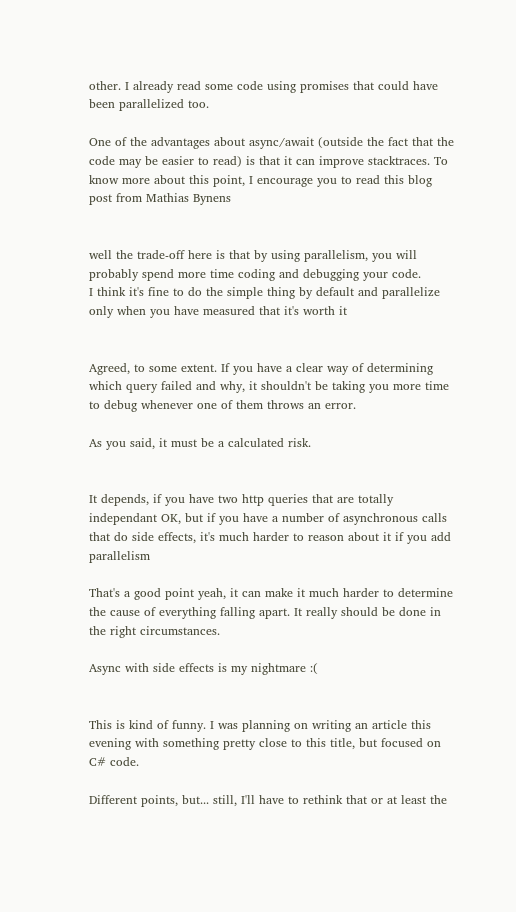other. I already read some code using promises that could have been parallelized too.

One of the advantages about async/await (outside the fact that the code may be easier to read) is that it can improve stacktraces. To know more about this point, I encourage you to read this blog post from Mathias Bynens


well the trade-off here is that by using parallelism, you will probably spend more time coding and debugging your code.
I think it's fine to do the simple thing by default and parallelize only when you have measured that it's worth it


Agreed, to some extent. If you have a clear way of determining which query failed and why, it shouldn't be taking you more time to debug whenever one of them throws an error.

As you said, it must be a calculated risk.


It depends, if you have two http queries that are totally independant OK, but if you have a number of asynchronous calls that do side effects, it's much harder to reason about it if you add parallelism

That's a good point yeah, it can make it much harder to determine the cause of everything falling apart. It really should be done in the right circumstances.

Async with side effects is my nightmare :(


This is kind of funny. I was planning on writing an article this evening with something pretty close to this title, but focused on C# code.

Different points, but... still, I'll have to rethink that or at least the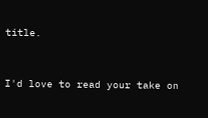title.


I'd love to read your take on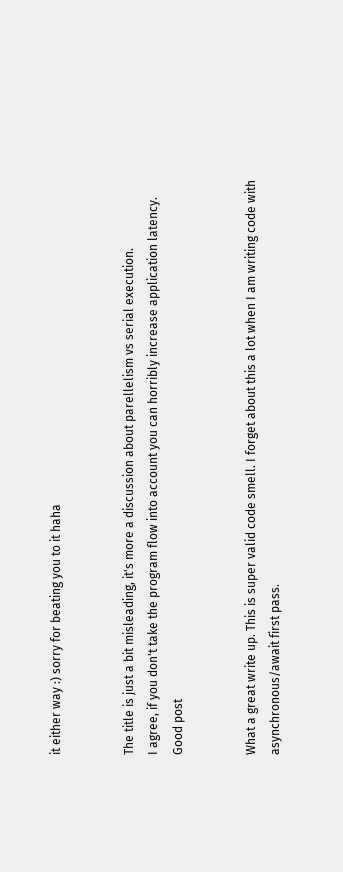it either way :) sorry for beating you to it haha


The title is just a bit misleading, it's more a discussion about parellelism vs serial execution.
I agree, if you don't take the program flow into account you can horribly increase application latency.
Good post


What a great write up. This is super valid code smell. I forget about this a lot when I am writing code with asynchronous/await first pass.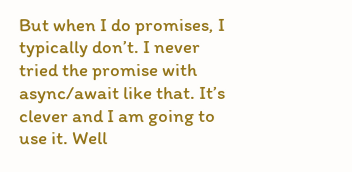But when I do promises, I typically don’t. I never tried the promise with async/await like that. It’s clever and I am going to use it. Well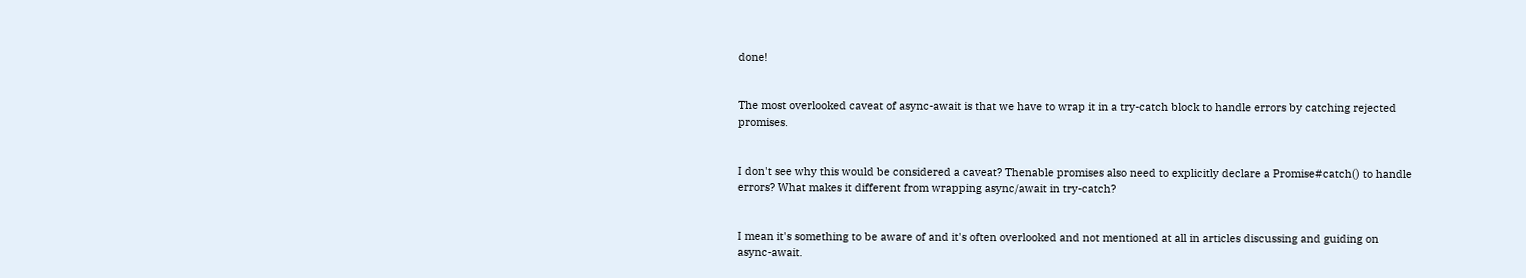done!


The most overlooked caveat of async-await is that we have to wrap it in a try-catch block to handle errors by catching rejected promises.


I don't see why this would be considered a caveat? Thenable promises also need to explicitly declare a Promise#catch() to handle errors? What makes it different from wrapping async/await in try-catch?


I mean it's something to be aware of and it's often overlooked and not mentioned at all in articles discussing and guiding on async-await.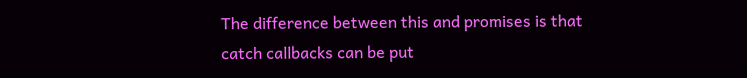The difference between this and promises is that catch callbacks can be put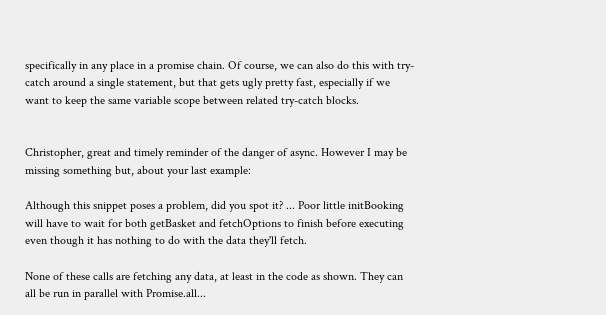specifically in any place in a promise chain. Of course, we can also do this with try-catch around a single statement, but that gets ugly pretty fast, especially if we want to keep the same variable scope between related try-catch blocks.


Christopher, great and timely reminder of the danger of async. However I may be missing something but, about your last example:

Although this snippet poses a problem, did you spot it? ... Poor little initBooking will have to wait for both getBasket and fetchOptions to finish before executing even though it has nothing to do with the data they'll fetch.

None of these calls are fetching any data, at least in the code as shown. They can all be run in parallel with Promise.all...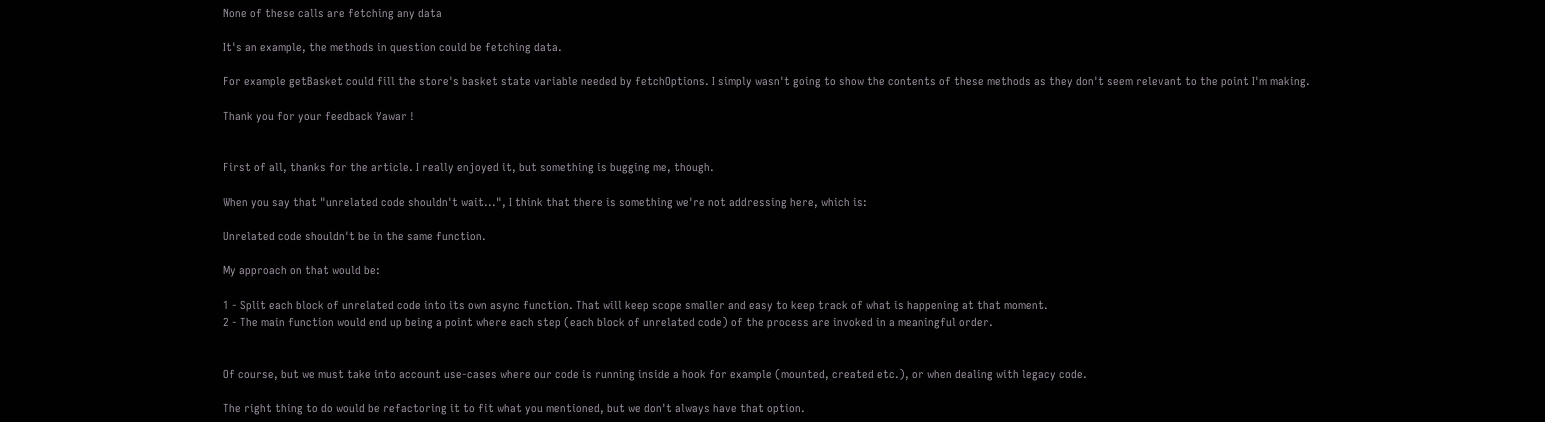None of these calls are fetching any data

It's an example, the methods in question could be fetching data.

For example getBasket could fill the store's basket state variable needed by fetchOptions. I simply wasn't going to show the contents of these methods as they don't seem relevant to the point I'm making.

Thank you for your feedback Yawar !


First of all, thanks for the article. I really enjoyed it, but something is bugging me, though.

When you say that "unrelated code shouldn't wait...", I think that there is something we're not addressing here, which is:

Unrelated code shouldn't be in the same function.

My approach on that would be:

1 - Split each block of unrelated code into its own async function. That will keep scope smaller and easy to keep track of what is happening at that moment.
2 - The main function would end up being a point where each step (each block of unrelated code) of the process are invoked in a meaningful order.


Of course, but we must take into account use-cases where our code is running inside a hook for example (mounted, created etc.), or when dealing with legacy code.

The right thing to do would be refactoring it to fit what you mentioned, but we don't always have that option.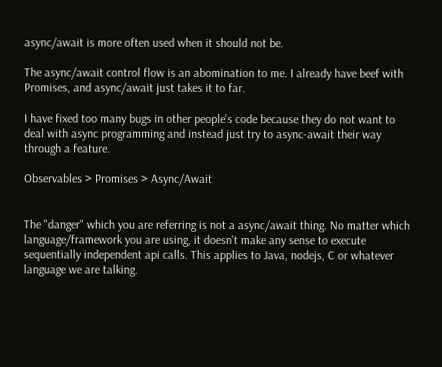async/await is more often used when it should not be.

The async/await control flow is an abomination to me. I already have beef with Promises, and async/await just takes it to far.

I have fixed too many bugs in other people's code because they do not want to deal with async programming and instead just try to async-await their way through a feature.

Observables > Promises > Async/Await


The "danger" which you are referring is not a async/await thing. No matter which language/framework you are using, it doesn't make any sense to execute sequentially independent api calls. This applies to Java, nodejs, C or whatever language we are talking.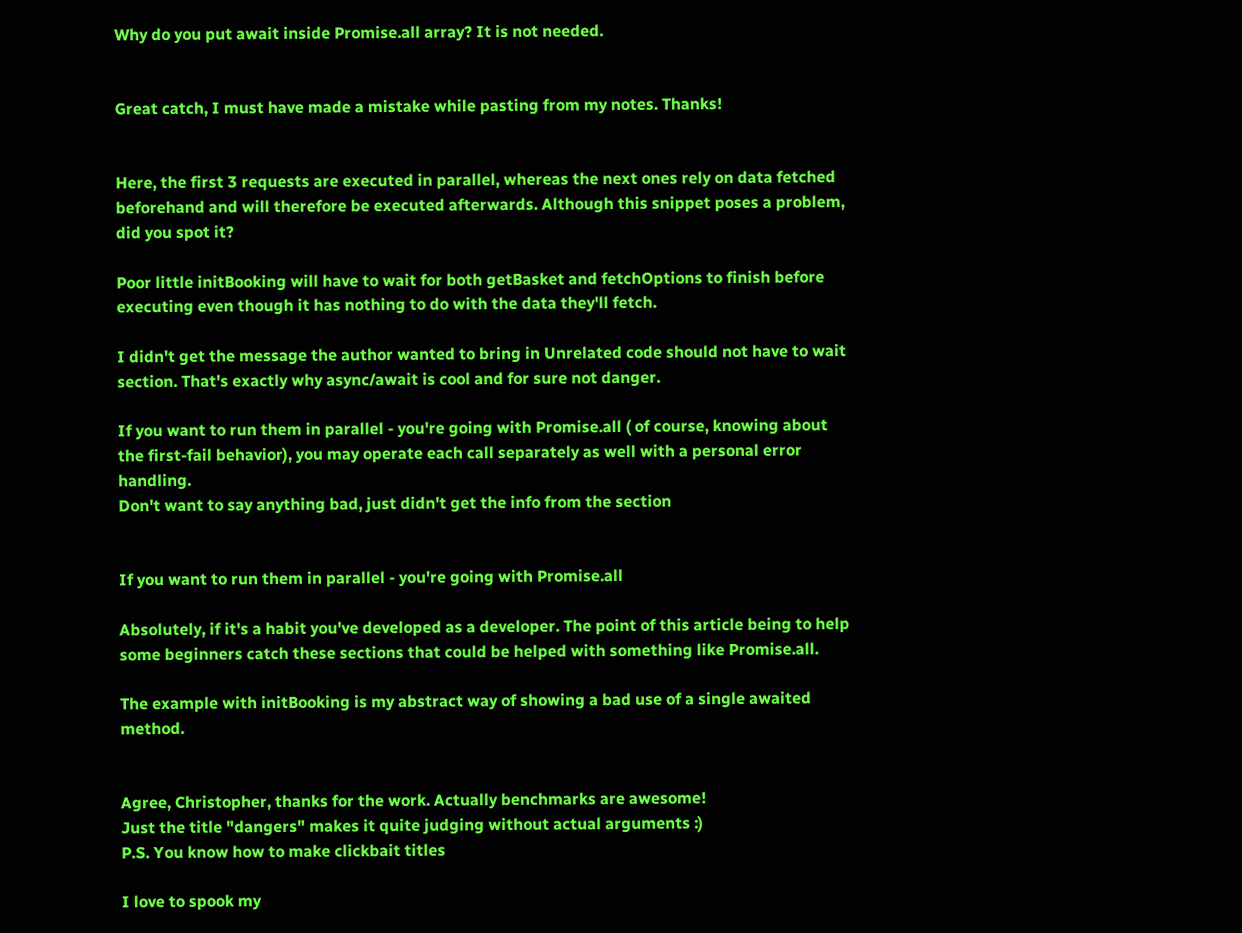Why do you put await inside Promise.all array? It is not needed.


Great catch, I must have made a mistake while pasting from my notes. Thanks!


Here, the first 3 requests are executed in parallel, whereas the next ones rely on data fetched beforehand and will therefore be executed afterwards. Although this snippet poses a problem, did you spot it?

Poor little initBooking will have to wait for both getBasket and fetchOptions to finish before executing even though it has nothing to do with the data they'll fetch.

I didn't get the message the author wanted to bring in Unrelated code should not have to wait section. That's exactly why async/await is cool and for sure not danger.

If you want to run them in parallel - you're going with Promise.all ( of course, knowing about the first-fail behavior), you may operate each call separately as well with a personal error handling.
Don't want to say anything bad, just didn't get the info from the section


If you want to run them in parallel - you're going with Promise.all

Absolutely, if it's a habit you've developed as a developer. The point of this article being to help some beginners catch these sections that could be helped with something like Promise.all.

The example with initBooking is my abstract way of showing a bad use of a single awaited method.


Agree, Christopher, thanks for the work. Actually benchmarks are awesome!
Just the title "dangers" makes it quite judging without actual arguments :)
P.S. You know how to make clickbait titles

I love to spook my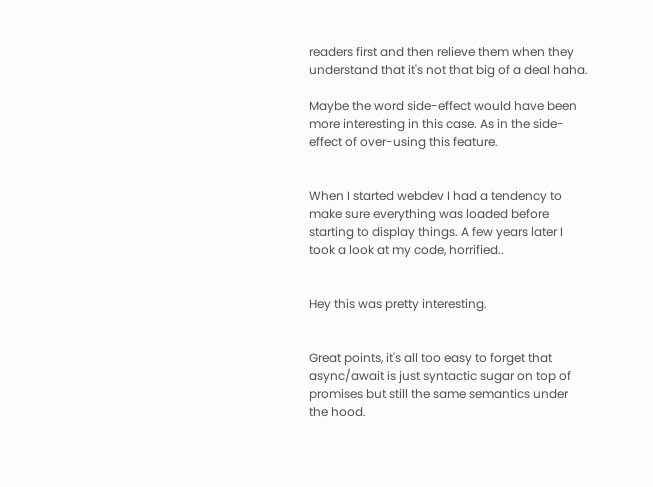readers first and then relieve them when they understand that it's not that big of a deal haha.

Maybe the word side-effect would have been more interesting in this case. As in the side-effect of over-using this feature.


When I started webdev I had a tendency to make sure everything was loaded before starting to display things. A few years later I took a look at my code, horrified..


Hey this was pretty interesting.


Great points, it's all too easy to forget that async/await is just syntactic sugar on top of promises but still the same semantics under the hood.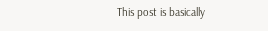This post is basically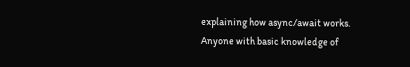explaining how async/await works. Anyone with basic knowledge of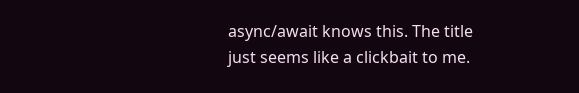async/await knows this. The title just seems like a clickbait to me.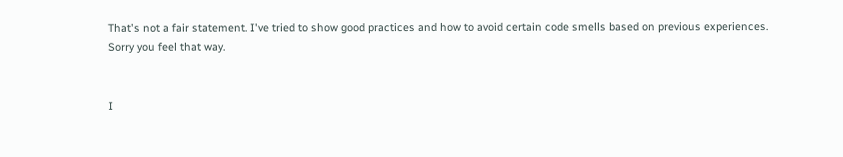That's not a fair statement. I've tried to show good practices and how to avoid certain code smells based on previous experiences.
Sorry you feel that way.


I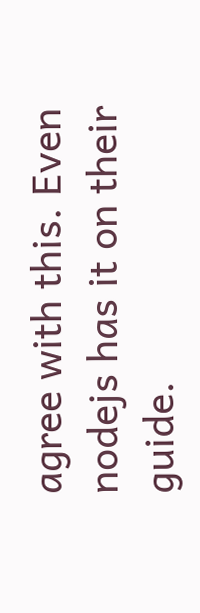agree with this. Even nodejs has it on their guide.